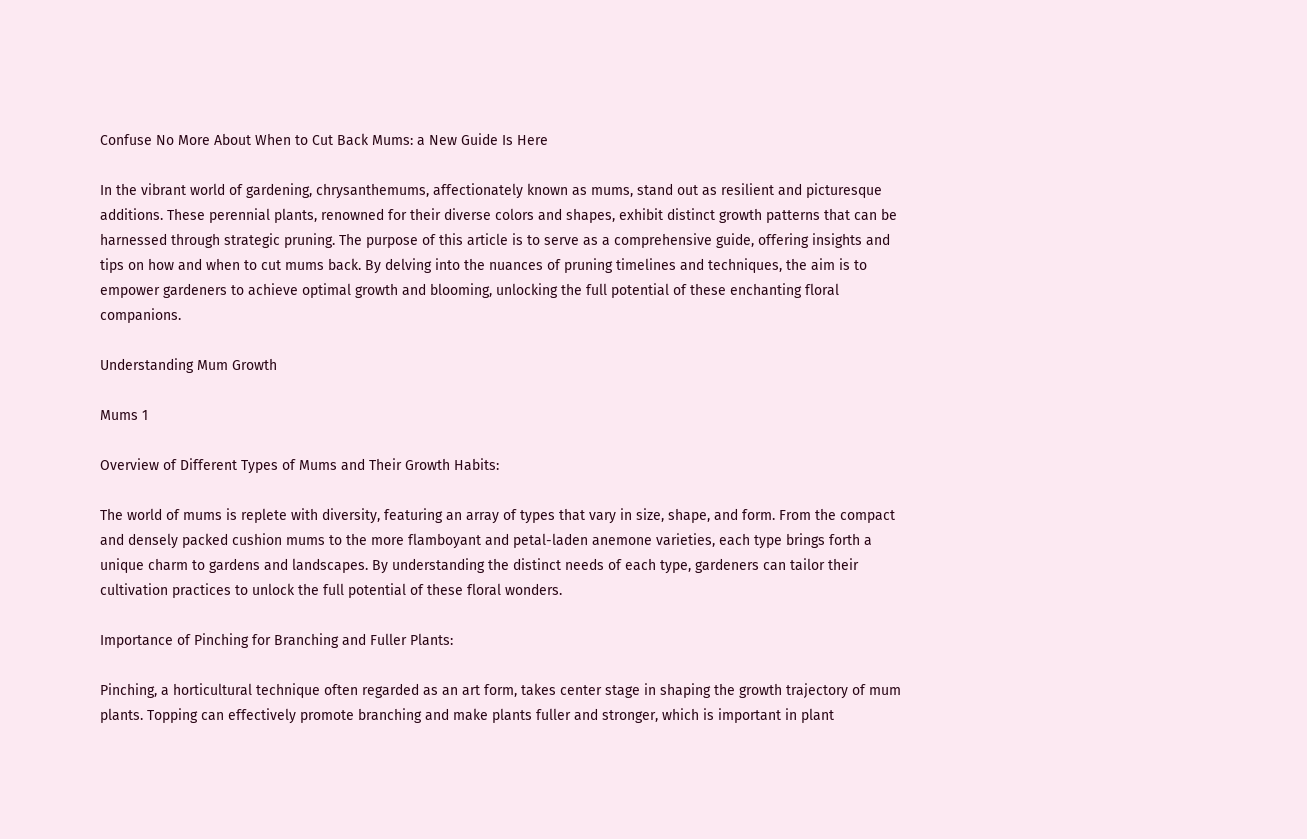Confuse No More About When to Cut Back Mums: a New Guide Is Here

In the vibrant world of gardening, chrysanthemums, affectionately known as mums, stand out as resilient and picturesque additions. These perennial plants, renowned for their diverse colors and shapes, exhibit distinct growth patterns that can be harnessed through strategic pruning. The purpose of this article is to serve as a comprehensive guide, offering insights and tips on how and when to cut mums back. By delving into the nuances of pruning timelines and techniques, the aim is to empower gardeners to achieve optimal growth and blooming, unlocking the full potential of these enchanting floral companions.

Understanding Mum Growth

Mums 1

Overview of Different Types of Mums and Their Growth Habits:

The world of mums is replete with diversity, featuring an array of types that vary in size, shape, and form. From the compact and densely packed cushion mums to the more flamboyant and petal-laden anemone varieties, each type brings forth a unique charm to gardens and landscapes. By understanding the distinct needs of each type, gardeners can tailor their cultivation practices to unlock the full potential of these floral wonders.

Importance of Pinching for Branching and Fuller Plants:

Pinching, a horticultural technique often regarded as an art form, takes center stage in shaping the growth trajectory of mum plants. Topping can effectively promote branching and make plants fuller and stronger, which is important in plant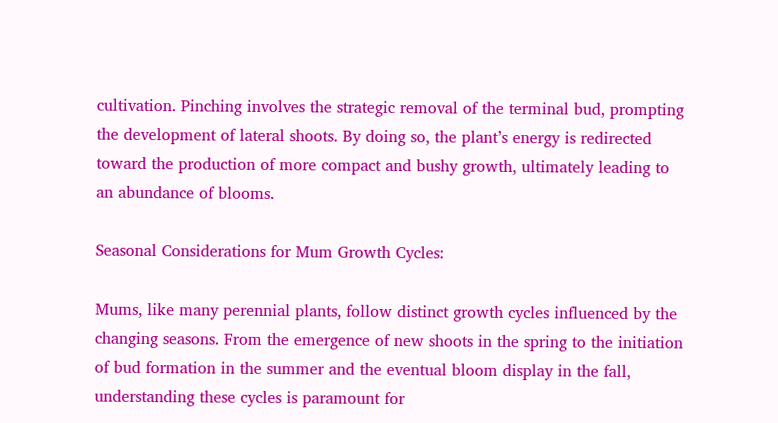cultivation. Pinching involves the strategic removal of the terminal bud, prompting the development of lateral shoots. By doing so, the plant’s energy is redirected toward the production of more compact and bushy growth, ultimately leading to an abundance of blooms.

Seasonal Considerations for Mum Growth Cycles:

Mums, like many perennial plants, follow distinct growth cycles influenced by the changing seasons. From the emergence of new shoots in the spring to the initiation of bud formation in the summer and the eventual bloom display in the fall, understanding these cycles is paramount for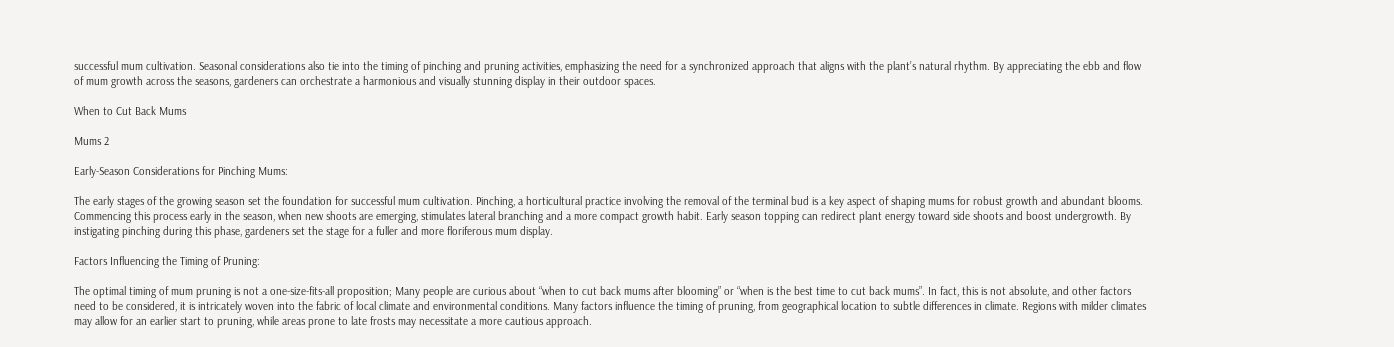successful mum cultivation. Seasonal considerations also tie into the timing of pinching and pruning activities, emphasizing the need for a synchronized approach that aligns with the plant’s natural rhythm. By appreciating the ebb and flow of mum growth across the seasons, gardeners can orchestrate a harmonious and visually stunning display in their outdoor spaces.

When to Cut Back Mums

Mums 2

Early-Season Considerations for Pinching Mums:

The early stages of the growing season set the foundation for successful mum cultivation. Pinching, a horticultural practice involving the removal of the terminal bud is a key aspect of shaping mums for robust growth and abundant blooms. Commencing this process early in the season, when new shoots are emerging, stimulates lateral branching and a more compact growth habit. Early season topping can redirect plant energy toward side shoots and boost undergrowth. By instigating pinching during this phase, gardeners set the stage for a fuller and more floriferous mum display.

Factors Influencing the Timing of Pruning:

The optimal timing of mum pruning is not a one-size-fits-all proposition; Many people are curious about “when to cut back mums after blooming” or “when is the best time to cut back mums”. In fact, this is not absolute, and other factors need to be considered, it is intricately woven into the fabric of local climate and environmental conditions. Many factors influence the timing of pruning, from geographical location to subtle differences in climate. Regions with milder climates may allow for an earlier start to pruning, while areas prone to late frosts may necessitate a more cautious approach.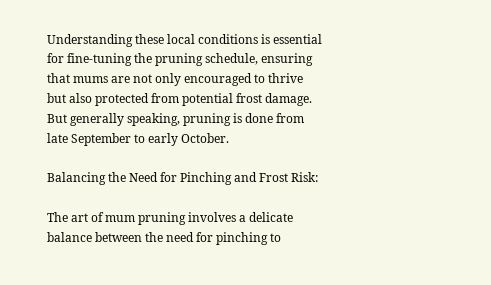Understanding these local conditions is essential for fine-tuning the pruning schedule, ensuring that mums are not only encouraged to thrive but also protected from potential frost damage. But generally speaking, pruning is done from late September to early October.

Balancing the Need for Pinching and Frost Risk:

The art of mum pruning involves a delicate balance between the need for pinching to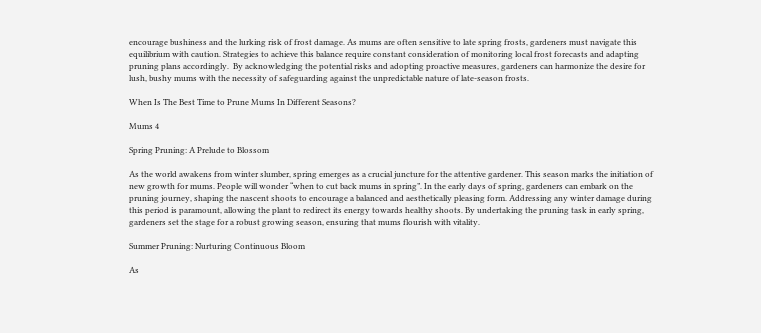encourage bushiness and the lurking risk of frost damage. As mums are often sensitive to late spring frosts, gardeners must navigate this equilibrium with caution. Strategies to achieve this balance require constant consideration of monitoring local frost forecasts and adapting pruning plans accordingly.  By acknowledging the potential risks and adopting proactive measures, gardeners can harmonize the desire for lush, bushy mums with the necessity of safeguarding against the unpredictable nature of late-season frosts.

When Is The Best Time to Prune Mums In Different Seasons?

Mums 4

Spring Pruning: A Prelude to Blossom

As the world awakens from winter slumber, spring emerges as a crucial juncture for the attentive gardener. This season marks the initiation of new growth for mums. People will wonder “when to cut back mums in spring”. In the early days of spring, gardeners can embark on the pruning journey, shaping the nascent shoots to encourage a balanced and aesthetically pleasing form. Addressing any winter damage during this period is paramount, allowing the plant to redirect its energy towards healthy shoots. By undertaking the pruning task in early spring, gardeners set the stage for a robust growing season, ensuring that mums flourish with vitality.

Summer Pruning: Nurturing Continuous Bloom

As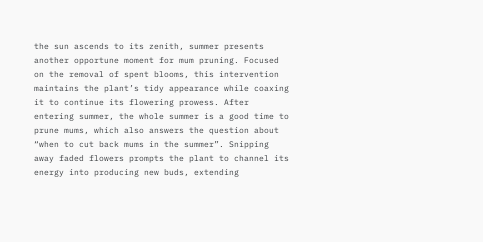the sun ascends to its zenith, summer presents another opportune moment for mum pruning. Focused on the removal of spent blooms, this intervention maintains the plant’s tidy appearance while coaxing it to continue its flowering prowess. After entering summer, the whole summer is a good time to prune mums, which also answers the question about “when to cut back mums in the summer”. Snipping away faded flowers prompts the plant to channel its energy into producing new buds, extending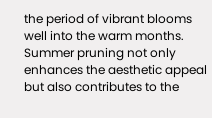the period of vibrant blooms well into the warm months. Summer pruning not only enhances the aesthetic appeal but also contributes to the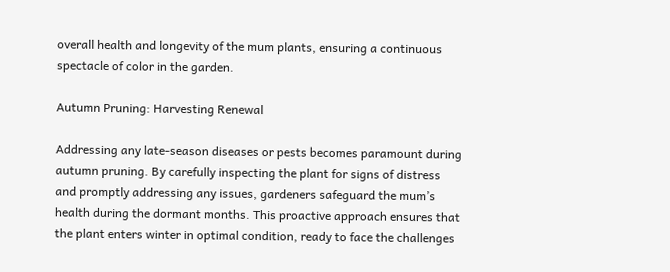overall health and longevity of the mum plants, ensuring a continuous spectacle of color in the garden.

Autumn Pruning: Harvesting Renewal

Addressing any late-season diseases or pests becomes paramount during autumn pruning. By carefully inspecting the plant for signs of distress and promptly addressing any issues, gardeners safeguard the mum’s health during the dormant months. This proactive approach ensures that the plant enters winter in optimal condition, ready to face the challenges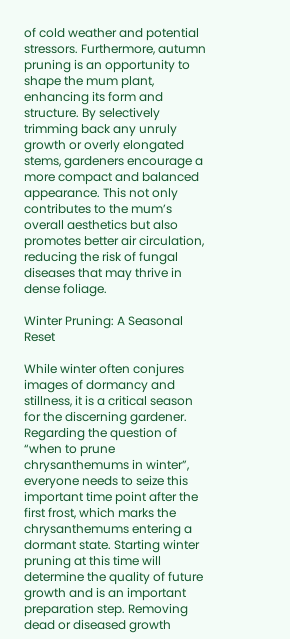of cold weather and potential stressors. Furthermore, autumn pruning is an opportunity to shape the mum plant, enhancing its form and structure. By selectively trimming back any unruly growth or overly elongated stems, gardeners encourage a more compact and balanced appearance. This not only contributes to the mum’s overall aesthetics but also promotes better air circulation, reducing the risk of fungal diseases that may thrive in dense foliage.

Winter Pruning: A Seasonal Reset

While winter often conjures images of dormancy and stillness, it is a critical season for the discerning gardener. Regarding the question of “when to prune chrysanthemums in winter”, everyone needs to seize this important time point after the first frost, which marks the chrysanthemums entering a dormant state. Starting winter pruning at this time will determine the quality of future growth and is an important preparation step. Removing dead or diseased growth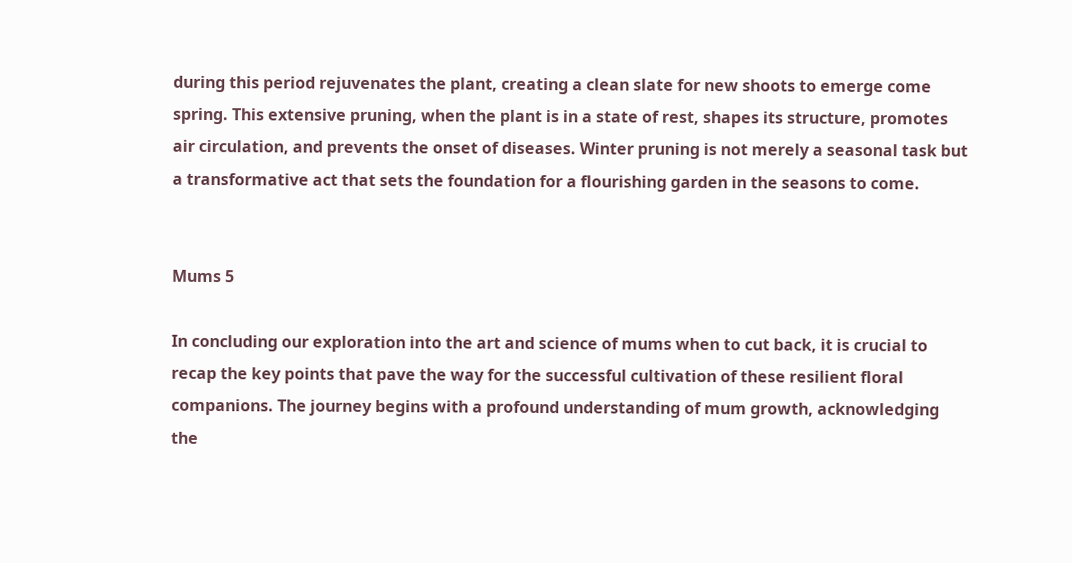during this period rejuvenates the plant, creating a clean slate for new shoots to emerge come spring. This extensive pruning, when the plant is in a state of rest, shapes its structure, promotes air circulation, and prevents the onset of diseases. Winter pruning is not merely a seasonal task but a transformative act that sets the foundation for a flourishing garden in the seasons to come.


Mums 5

In concluding our exploration into the art and science of mums when to cut back, it is crucial to recap the key points that pave the way for the successful cultivation of these resilient floral companions. The journey begins with a profound understanding of mum growth, acknowledging the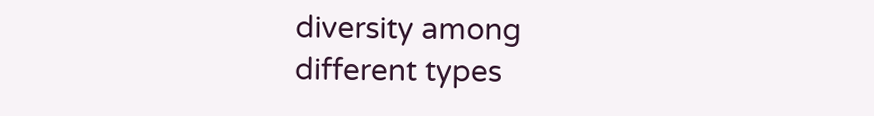diversity among different types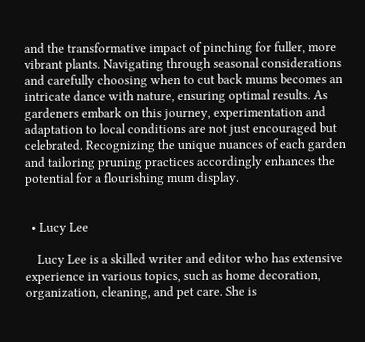and the transformative impact of pinching for fuller, more vibrant plants. Navigating through seasonal considerations and carefully choosing when to cut back mums becomes an intricate dance with nature, ensuring optimal results. As gardeners embark on this journey, experimentation and adaptation to local conditions are not just encouraged but celebrated. Recognizing the unique nuances of each garden and tailoring pruning practices accordingly enhances the potential for a flourishing mum display.


  • Lucy Lee

    Lucy Lee is a skilled writer and editor who has extensive experience in various topics, such as home decoration, organization, cleaning, and pet care. She is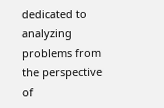dedicated to analyzing problems from the perspective of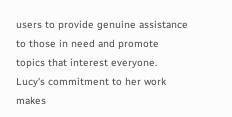users to provide genuine assistance to those in need and promote topics that interest everyone. Lucy's commitment to her work makes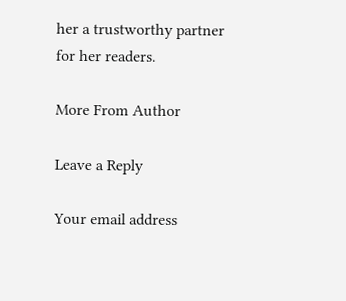her a trustworthy partner for her readers.

More From Author

Leave a Reply

Your email address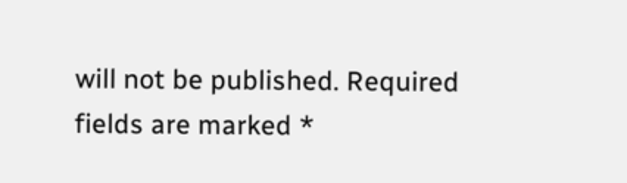will not be published. Required fields are marked *